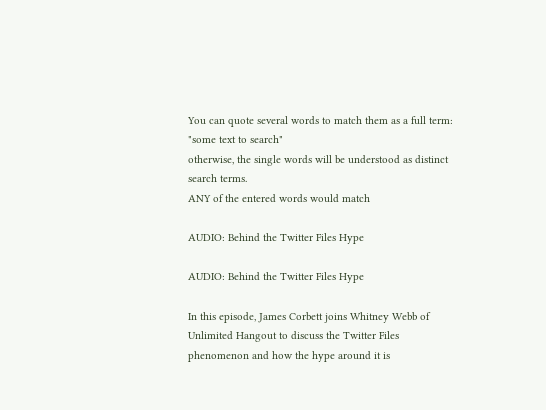You can quote several words to match them as a full term:
"some text to search"
otherwise, the single words will be understood as distinct search terms.
ANY of the entered words would match

AUDIO: Behind the Twitter Files Hype

AUDIO: Behind the Twitter Files Hype

In this episode, James Corbett joins Whitney Webb of Unlimited Hangout to discuss the Twitter Files phenomenon and how the hype around it is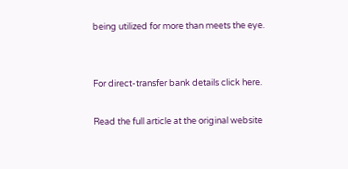being utilized for more than meets the eye.


For direct-transfer bank details click here.

Read the full article at the original website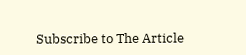Subscribe to The Article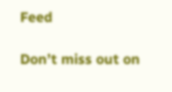Feed

Don’t miss out on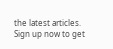the latest articles. Sign up now to get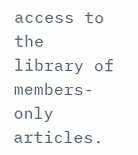access to the library of members-only articles.